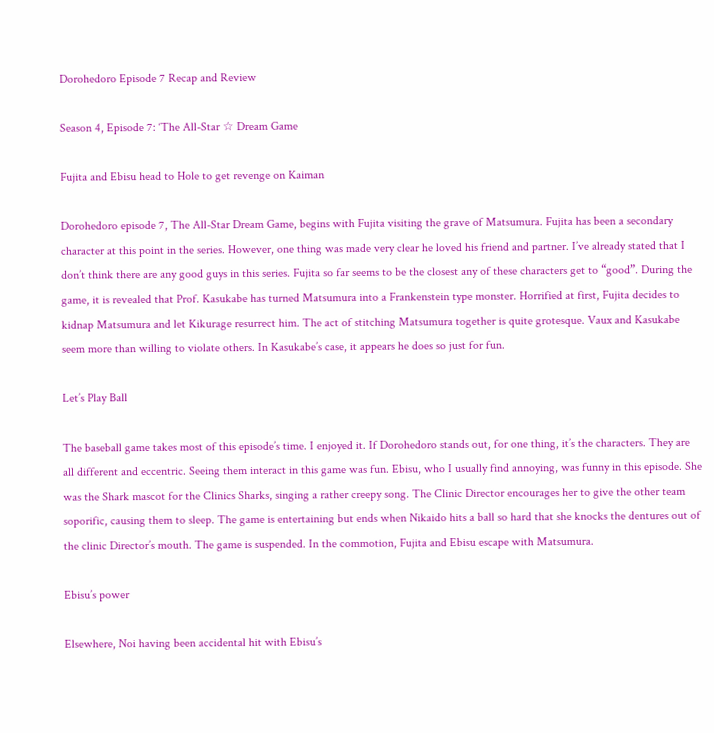Dorohedoro Episode 7 Recap and Review

Season 4, Episode 7: ‘The All-Star ☆ Dream Game

Fujita and Ebisu head to Hole to get revenge on Kaiman

Dorohedoro episode 7, The All-Star Dream Game, begins with Fujita visiting the grave of Matsumura. Fujita has been a secondary character at this point in the series. However, one thing was made very clear he loved his friend and partner. I’ve already stated that I don’t think there are any good guys in this series. Fujita so far seems to be the closest any of these characters get to “good”. During the game, it is revealed that Prof. Kasukabe has turned Matsumura into a Frankenstein type monster. Horrified at first, Fujita decides to kidnap Matsumura and let Kikurage resurrect him. The act of stitching Matsumura together is quite grotesque. Vaux and Kasukabe seem more than willing to violate others. In Kasukabe’s case, it appears he does so just for fun.

Let’s Play Ball

The baseball game takes most of this episode’s time. I enjoyed it. If Dorohedoro stands out, for one thing, it’s the characters. They are all different and eccentric. Seeing them interact in this game was fun. Ebisu, who I usually find annoying, was funny in this episode. She was the Shark mascot for the Clinics Sharks, singing a rather creepy song. The Clinic Director encourages her to give the other team soporific, causing them to sleep. The game is entertaining but ends when Nikaido hits a ball so hard that she knocks the dentures out of the clinic Director’s mouth. The game is suspended. In the commotion, Fujita and Ebisu escape with Matsumura.

Ebisu’s power

Elsewhere, Noi having been accidental hit with Ebisu’s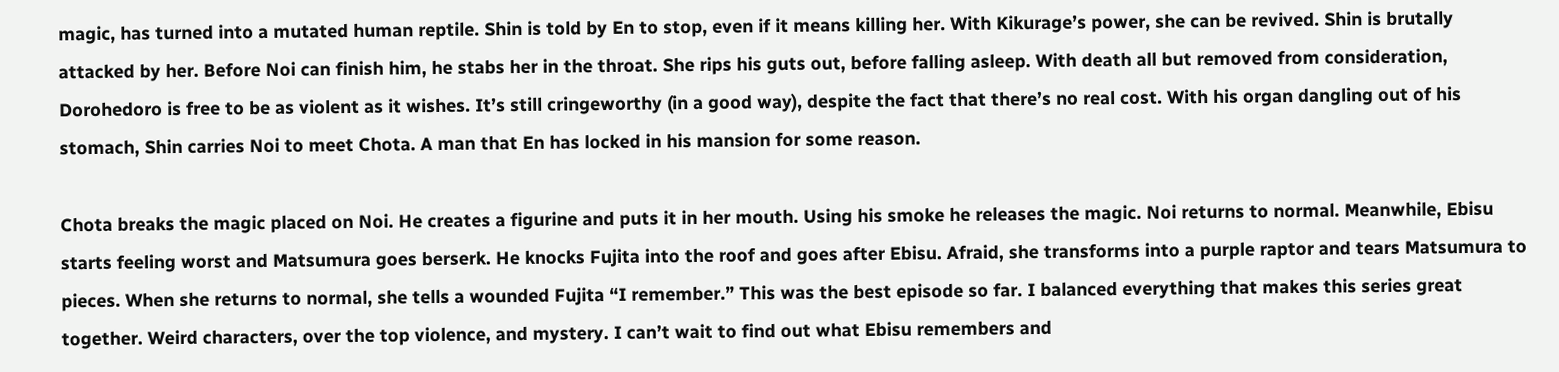magic, has turned into a mutated human reptile. Shin is told by En to stop, even if it means killing her. With Kikurage’s power, she can be revived. Shin is brutally attacked by her. Before Noi can finish him, he stabs her in the throat. She rips his guts out, before falling asleep. With death all but removed from consideration, Dorohedoro is free to be as violent as it wishes. It’s still cringeworthy (in a good way), despite the fact that there’s no real cost. With his organ dangling out of his stomach, Shin carries Noi to meet Chota. A man that En has locked in his mansion for some reason.

Chota breaks the magic placed on Noi. He creates a figurine and puts it in her mouth. Using his smoke he releases the magic. Noi returns to normal. Meanwhile, Ebisu starts feeling worst and Matsumura goes berserk. He knocks Fujita into the roof and goes after Ebisu. Afraid, she transforms into a purple raptor and tears Matsumura to pieces. When she returns to normal, she tells a wounded Fujita “I remember.” This was the best episode so far. I balanced everything that makes this series great together. Weird characters, over the top violence, and mystery. I can’t wait to find out what Ebisu remembers and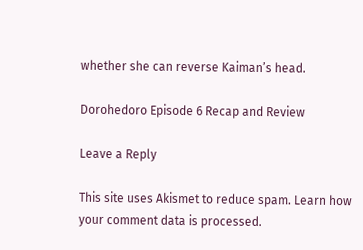whether she can reverse Kaiman’s head.

Dorohedoro Episode 6 Recap and Review

Leave a Reply

This site uses Akismet to reduce spam. Learn how your comment data is processed.